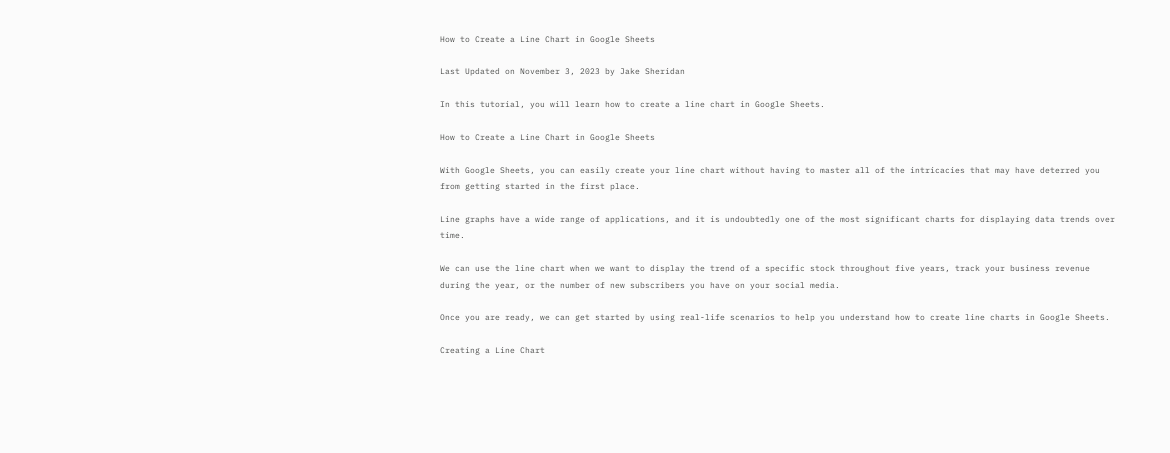How to Create a Line Chart in Google Sheets

Last Updated on November 3, 2023 by Jake Sheridan

In this tutorial, you will learn how to create a line chart in Google Sheets.

How to Create a Line Chart in Google Sheets

With Google Sheets, you can easily create your line chart without having to master all of the intricacies that may have deterred you from getting started in the first place.

Line graphs have a wide range of applications, and it is undoubtedly one of the most significant charts for displaying data trends over time.

We can use the line chart when we want to display the trend of a specific stock throughout five years, track your business revenue during the year, or the number of new subscribers you have on your social media.

Once you are ready, we can get started by using real-life scenarios to help you understand how to create line charts in Google Sheets.

Creating a Line Chart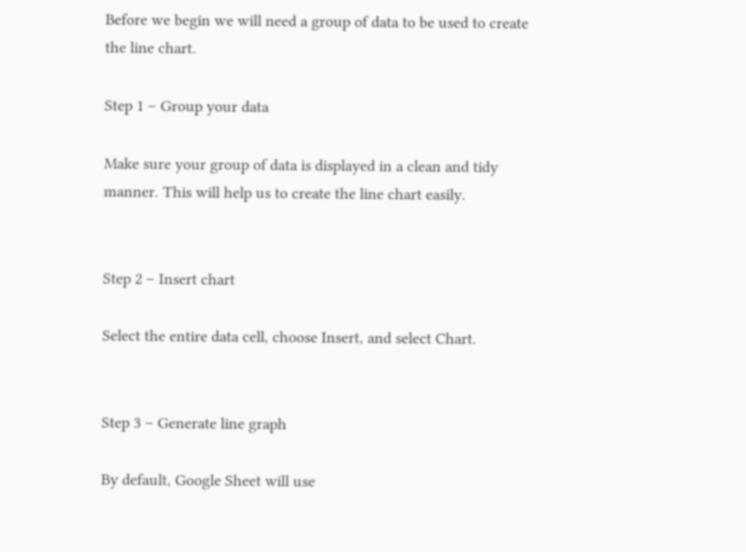Before we begin we will need a group of data to be used to create the line chart.

Step 1 – Group your data

Make sure your group of data is displayed in a clean and tidy manner. This will help us to create the line chart easily.


Step 2 – Insert chart

Select the entire data cell, choose Insert, and select Chart.


Step 3 – Generate line graph

By default, Google Sheet will use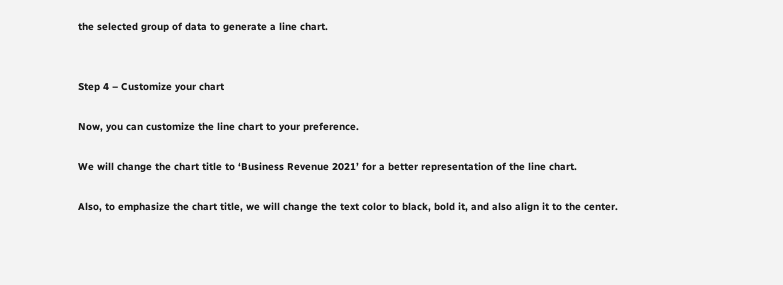the selected group of data to generate a line chart.


Step 4 – Customize your chart

Now, you can customize the line chart to your preference.

We will change the chart title to ‘Business Revenue 2021’ for a better representation of the line chart.

Also, to emphasize the chart title, we will change the text color to black, bold it, and also align it to the center.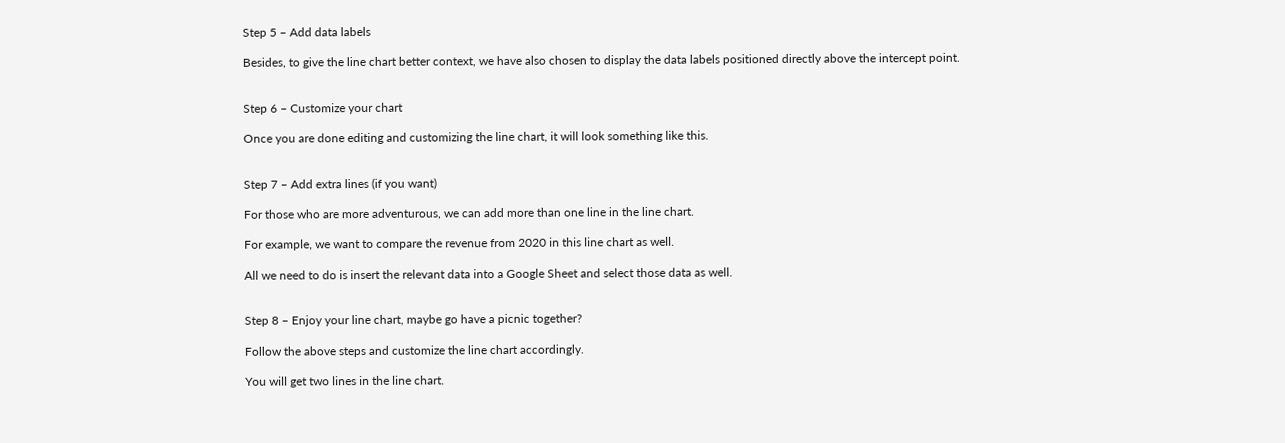Step 5 – Add data labels

Besides, to give the line chart better context, we have also chosen to display the data labels positioned directly above the intercept point.


Step 6 – Customize your chart

Once you are done editing and customizing the line chart, it will look something like this.


Step 7 – Add extra lines (if you want)

For those who are more adventurous, we can add more than one line in the line chart.

For example, we want to compare the revenue from 2020 in this line chart as well.

All we need to do is insert the relevant data into a Google Sheet and select those data as well.


Step 8 – Enjoy your line chart, maybe go have a picnic together?

Follow the above steps and customize the line chart accordingly.

You will get two lines in the line chart.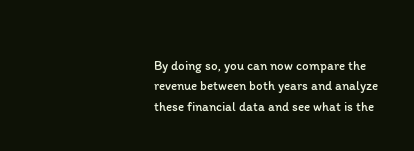By doing so, you can now compare the revenue between both years and analyze these financial data and see what is the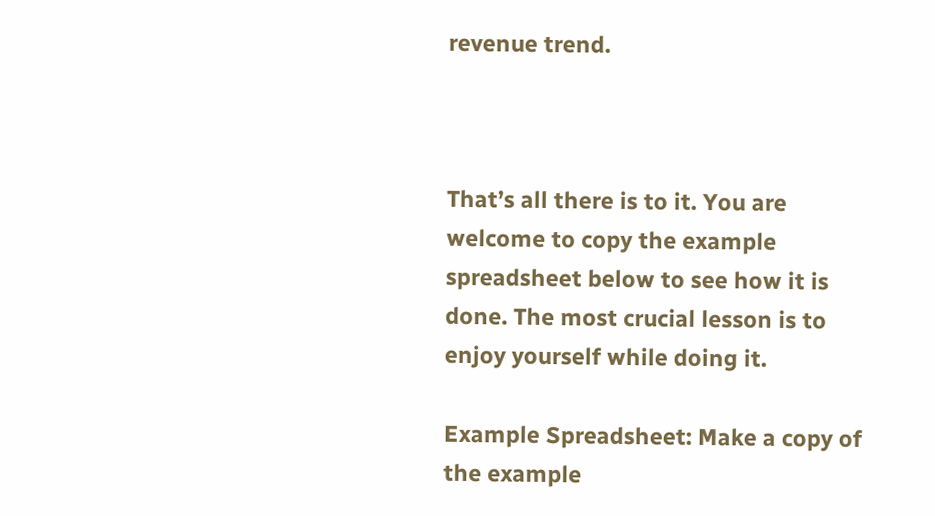revenue trend.



That’s all there is to it. You are welcome to copy the example spreadsheet below to see how it is done. The most crucial lesson is to enjoy yourself while doing it.

Example Spreadsheet: Make a copy of the example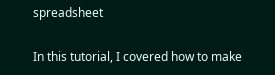spreadsheet

In this tutorial, I covered how to make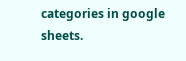categories in google sheets.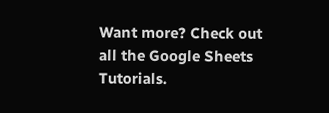Want more? Check out all the Google Sheets Tutorials.